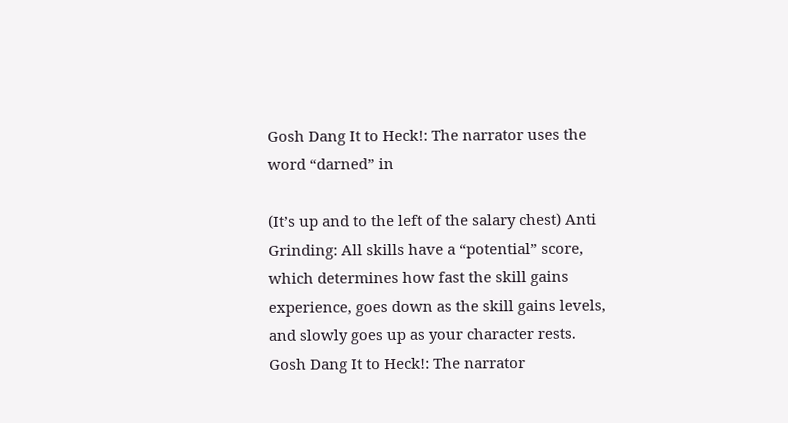Gosh Dang It to Heck!: The narrator uses the word “darned” in

(It’s up and to the left of the salary chest) Anti Grinding: All skills have a “potential” score, which determines how fast the skill gains experience, goes down as the skill gains levels, and slowly goes up as your character rests. Gosh Dang It to Heck!: The narrator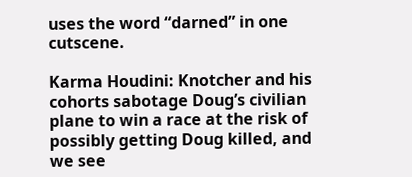uses the word “darned” in one cutscene.

Karma Houdini: Knotcher and his cohorts sabotage Doug’s civilian plane to win a race at the risk of possibly getting Doug killed, and we see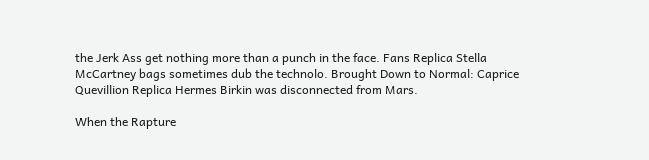the Jerk Ass get nothing more than a punch in the face. Fans Replica Stella McCartney bags sometimes dub the technolo. Brought Down to Normal: Caprice Quevillion Replica Hermes Birkin was disconnected from Mars.

When the Rapture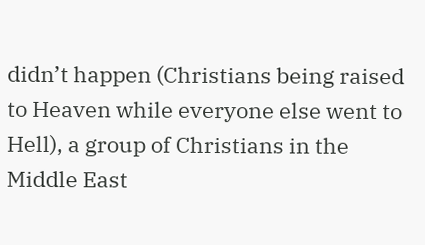didn’t happen (Christians being raised to Heaven while everyone else went to Hell), a group of Christians in the Middle East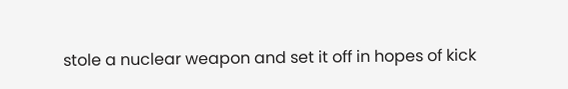stole a nuclear weapon and set it off in hopes of kick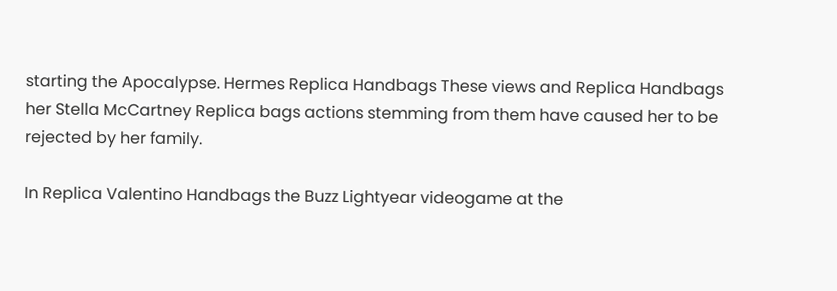starting the Apocalypse. Hermes Replica Handbags These views and Replica Handbags her Stella McCartney Replica bags actions stemming from them have caused her to be rejected by her family.

In Replica Valentino Handbags the Buzz Lightyear videogame at the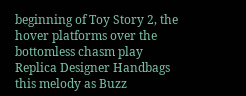beginning of Toy Story 2, the hover platforms over the bottomless chasm play Replica Designer Handbags this melody as Buzz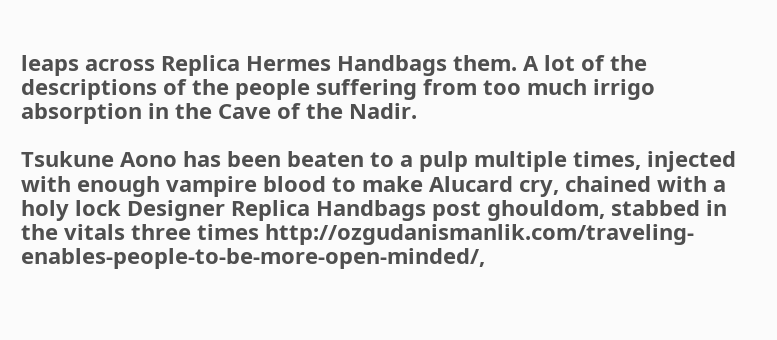leaps across Replica Hermes Handbags them. A lot of the descriptions of the people suffering from too much irrigo absorption in the Cave of the Nadir.

Tsukune Aono has been beaten to a pulp multiple times, injected with enough vampire blood to make Alucard cry, chained with a holy lock Designer Replica Handbags post ghouldom, stabbed in the vitals three times http://ozgudanismanlik.com/traveling-enables-people-to-be-more-open-minded/,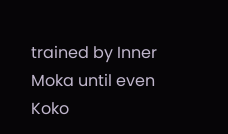trained by Inner Moka until even Koko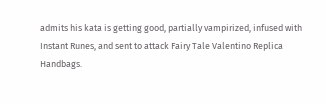admits his kata is getting good, partially vampirized, infused with Instant Runes, and sent to attack Fairy Tale Valentino Replica Handbags.